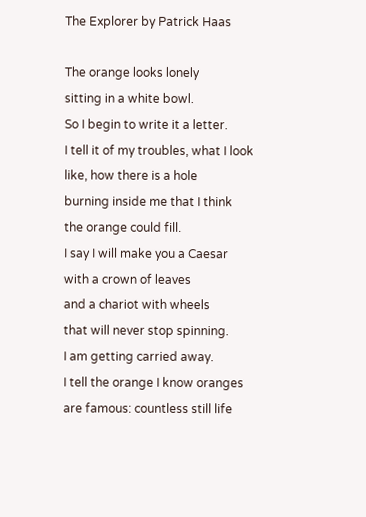The Explorer by Patrick Haas

The orange looks lonely
sitting in a white bowl.
So I begin to write it a letter.
I tell it of my troubles, what I look
like, how there is a hole
burning inside me that I think
the orange could fill.
I say I will make you a Caesar
with a crown of leaves
and a chariot with wheels
that will never stop spinning.
I am getting carried away.
I tell the orange I know oranges
are famous: countless still life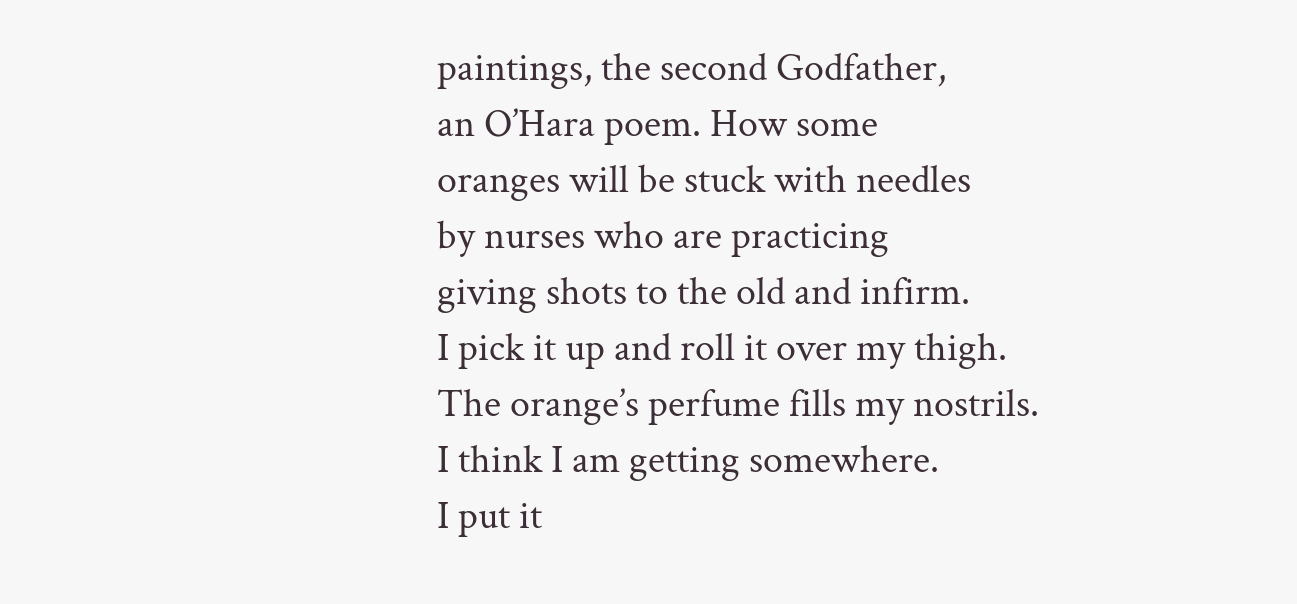paintings, the second Godfather,
an O’Hara poem. How some
oranges will be stuck with needles
by nurses who are practicing
giving shots to the old and infirm.
I pick it up and roll it over my thigh.
The orange’s perfume fills my nostrils.
I think I am getting somewhere.
I put it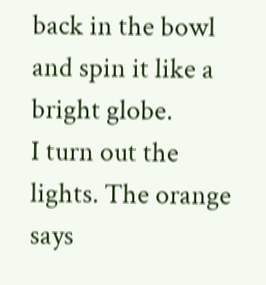back in the bowl
and spin it like a bright globe.
I turn out the lights. The orange
says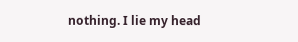nothing. I lie my head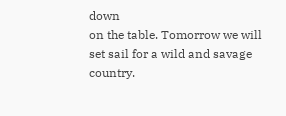down
on the table. Tomorrow we will
set sail for a wild and savage country.